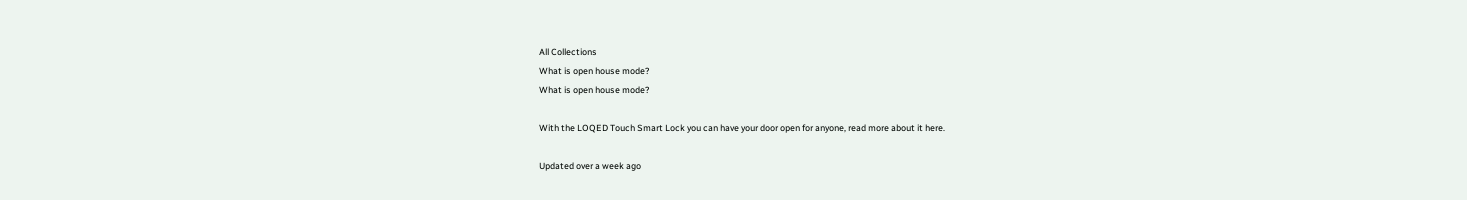All Collections
What is open house mode?
What is open house mode?

With the LOQED Touch Smart Lock you can have your door open for anyone, read more about it here.

Updated over a week ago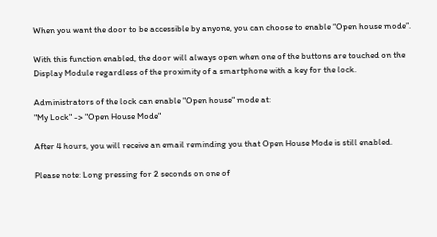When you want the door to be accessible by anyone, you can choose to enable “Open house mode”.

With this function enabled, the door will always open when one of the buttons are touched on the Display Module regardless of the proximity of a smartphone with a key for the lock.

Administrators of the lock can enable "Open house" mode at:
"My Lock" -> "Open House Mode"

After 4 hours, you will receive an email reminding you that Open House Mode is still enabled.

Please note: Long pressing for 2 seconds on one of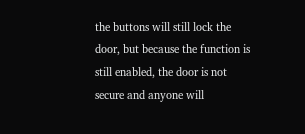the buttons will still lock the door, but because the function is still enabled, the door is not secure and anyone will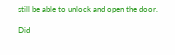still be able to unlock and open the door.

Did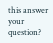this answer your question?